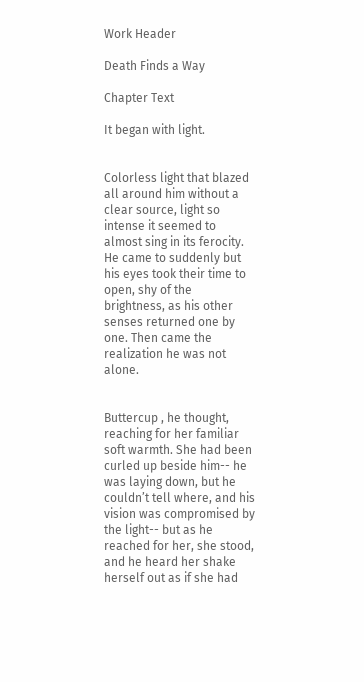Work Header

Death Finds a Way

Chapter Text

It began with light.


Colorless light that blazed all around him without a clear source, light so intense it seemed to almost sing in its ferocity. He came to suddenly but his eyes took their time to open, shy of the brightness, as his other senses returned one by one. Then came the realization he was not alone.


Buttercup , he thought, reaching for her familiar soft warmth. She had been curled up beside him-- he was laying down, but he couldn’t tell where, and his vision was compromised by the light-- but as he reached for her, she stood, and he heard her shake herself out as if she had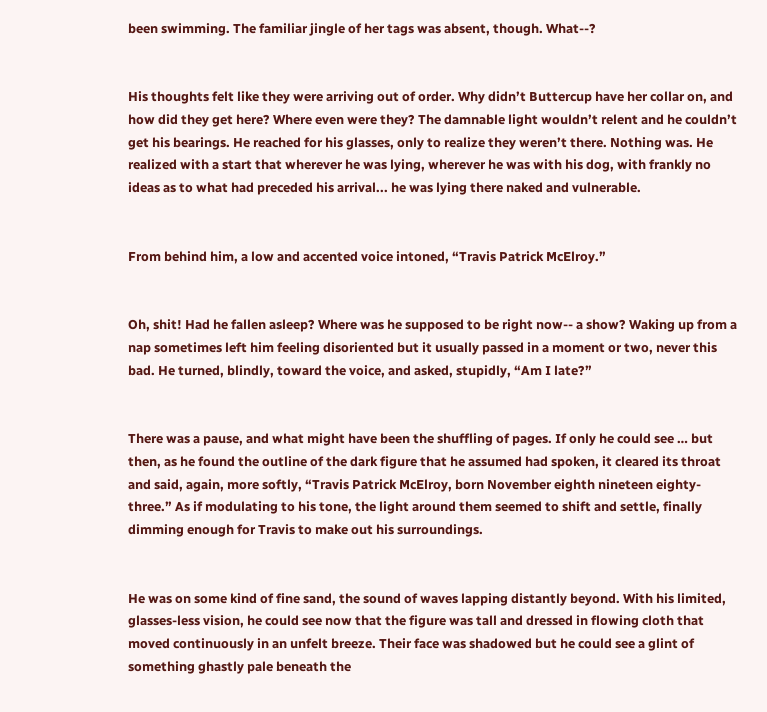been swimming. The familiar jingle of her tags was absent, though. What--?


His thoughts felt like they were arriving out of order. Why didn’t Buttercup have her collar on, and how did they get here? Where even were they? The damnable light wouldn’t relent and he couldn’t get his bearings. He reached for his glasses, only to realize they weren’t there. Nothing was. He realized with a start that wherever he was lying, wherever he was with his dog, with frankly no ideas as to what had preceded his arrival... he was lying there naked and vulnerable.


From behind him, a low and accented voice intoned, “Travis Patrick McElroy.”


Oh, shit! Had he fallen asleep? Where was he supposed to be right now-- a show? Waking up from a nap sometimes left him feeling disoriented but it usually passed in a moment or two, never this bad. He turned, blindly, toward the voice, and asked, stupidly, “Am I late?”


There was a pause, and what might have been the shuffling of pages. If only he could see … but then, as he found the outline of the dark figure that he assumed had spoken, it cleared its throat and said, again, more softly, “Travis Patrick McElroy, born November eighth nineteen eighty-three.” As if modulating to his tone, the light around them seemed to shift and settle, finally dimming enough for Travis to make out his surroundings.


He was on some kind of fine sand, the sound of waves lapping distantly beyond. With his limited, glasses-less vision, he could see now that the figure was tall and dressed in flowing cloth that moved continuously in an unfelt breeze. Their face was shadowed but he could see a glint of something ghastly pale beneath the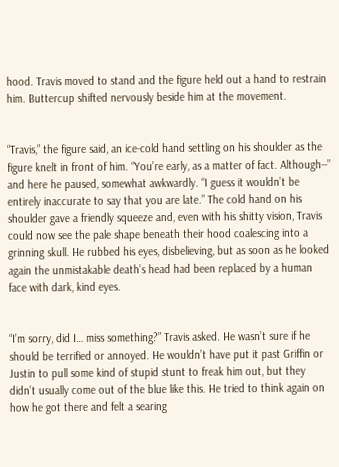hood. Travis moved to stand and the figure held out a hand to restrain him. Buttercup shifted nervously beside him at the movement.


“Travis,” the figure said, an ice-cold hand settling on his shoulder as the figure knelt in front of him. “You’re early, as a matter of fact. Although--” and here he paused, somewhat awkwardly. “I guess it wouldn’t be entirely inaccurate to say that you are late.” The cold hand on his shoulder gave a friendly squeeze and, even with his shitty vision, Travis could now see the pale shape beneath their hood coalescing into a grinning skull. He rubbed his eyes, disbelieving, but as soon as he looked again the unmistakable death’s head had been replaced by a human face with dark, kind eyes.


“I’m sorry, did I… miss something?” Travis asked. He wasn’t sure if he should be terrified or annoyed. He wouldn’t have put it past Griffin or Justin to pull some kind of stupid stunt to freak him out, but they didn’t usually come out of the blue like this. He tried to think again on how he got there and felt a searing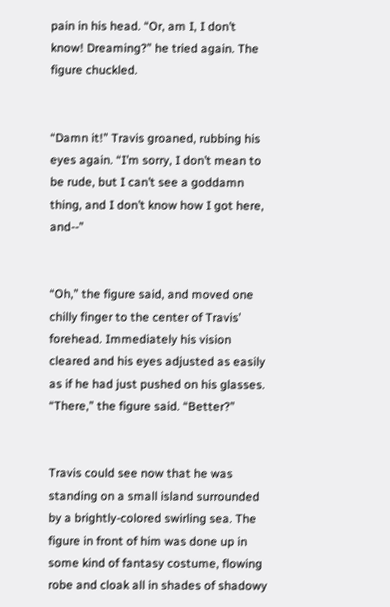pain in his head. “Or, am I, I don’t know! Dreaming?” he tried again. The figure chuckled.


“Damn it!” Travis groaned, rubbing his eyes again. “I’m sorry, I don’t mean to be rude, but I can’t see a goddamn thing, and I don’t know how I got here, and--”


“Oh,” the figure said, and moved one chilly finger to the center of Travis’ forehead. Immediately his vision cleared and his eyes adjusted as easily as if he had just pushed on his glasses. “There,” the figure said. “Better?”


Travis could see now that he was standing on a small island surrounded by a brightly-colored swirling sea. The figure in front of him was done up in some kind of fantasy costume, flowing robe and cloak all in shades of shadowy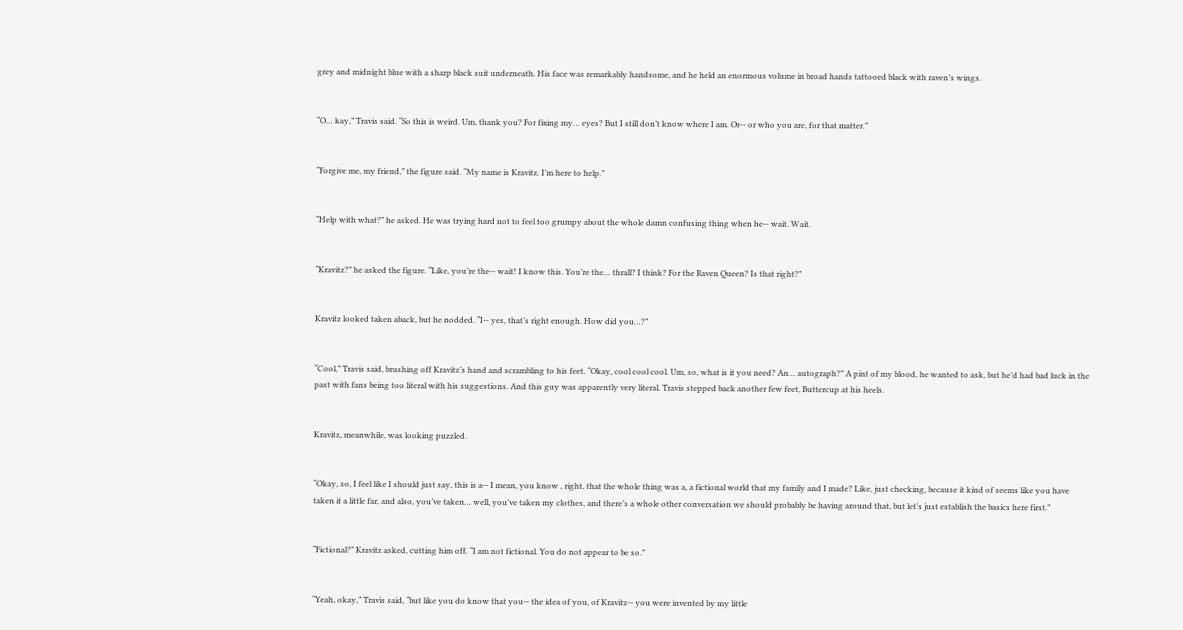grey and midnight blue with a sharp black suit underneath. His face was remarkably handsome, and he held an enormous volume in broad hands tattooed black with raven’s wings.


“O… kay,” Travis said. “So this is weird. Um, thank you? For fixing my… eyes? But I still don’t know where I am. Or-- or who you are, for that matter.”


“Forgive me, my friend,” the figure said. “My name is Kravitz. I’m here to help.”


“Help with what?” he asked. He was trying hard not to feel too grumpy about the whole damn confusing thing when he-- wait. Wait.


“Kravitz?” he asked the figure. “Like, you’re the-- wait! I know this. You’re the… thrall? I think? For the Raven Queen? Is that right?”


Kravitz looked taken aback, but he nodded. “I-- yes, that’s right enough. How did you…?”


“Cool,” Travis said, brushing off Kravitz’s hand and scrambling to his feet. “Okay, cool cool cool. Um, so, what is it you need? An… autograph?” A pint of my blood, he wanted to ask, but he’d had bad luck in the past with fans being too literal with his suggestions. And this guy was apparently very literal. Travis stepped back another few feet, Buttercup at his heels.


Kravitz, meanwhile, was looking puzzled.


“Okay, so, I feel like I should just say, this is a-- I mean, you know , right, that the whole thing was a, a fictional world that my family and I made? Like, just checking, because it kind of seems like you have taken it a little far, and also, you’ve taken… well, you’ve taken my clothes, and there’s a whole other conversation we should probably be having around that, but let’s just establish the basics here first.”


“Fictional?” Kravitz asked, cutting him off. “I am not fictional. You do not appear to be so.”


“Yeah, okay,” Travis said, “but like you do know that you-- the idea of you, of Kravitz-- you were invented by my little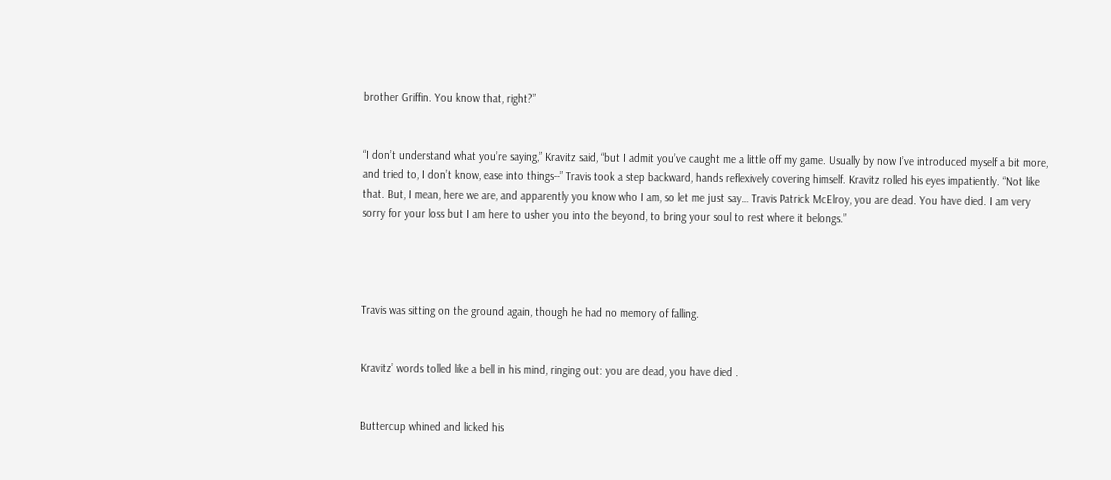brother Griffin. You know that, right?”


“I don’t understand what you’re saying,” Kravitz said, “but I admit you’ve caught me a little off my game. Usually by now I’ve introduced myself a bit more, and tried to, I don’t know, ease into things--” Travis took a step backward, hands reflexively covering himself. Kravitz rolled his eyes impatiently. “Not like that. But, I mean, here we are, and apparently you know who I am, so let me just say… Travis Patrick McElroy, you are dead. You have died. I am very sorry for your loss but I am here to usher you into the beyond, to bring your soul to rest where it belongs.”




Travis was sitting on the ground again, though he had no memory of falling.


Kravitz’ words tolled like a bell in his mind, ringing out: you are dead, you have died .


Buttercup whined and licked his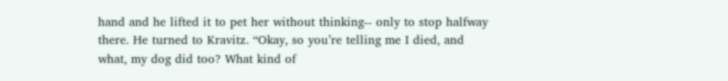hand and he lifted it to pet her without thinking-- only to stop halfway there. He turned to Kravitz. “Okay, so you’re telling me I died, and what, my dog did too? What kind of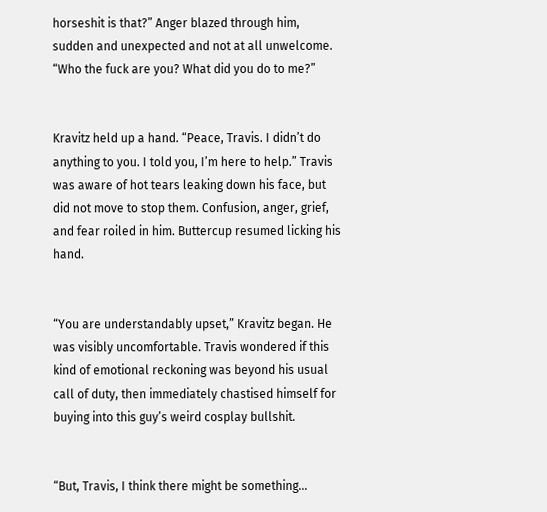horseshit is that?” Anger blazed through him, sudden and unexpected and not at all unwelcome. “Who the fuck are you? What did you do to me?”


Kravitz held up a hand. “Peace, Travis. I didn’t do anything to you. I told you, I’m here to help.” Travis was aware of hot tears leaking down his face, but did not move to stop them. Confusion, anger, grief, and fear roiled in him. Buttercup resumed licking his hand.


“You are understandably upset,” Kravitz began. He was visibly uncomfortable. Travis wondered if this kind of emotional reckoning was beyond his usual call of duty, then immediately chastised himself for buying into this guy’s weird cosplay bullshit.


“But, Travis, I think there might be something…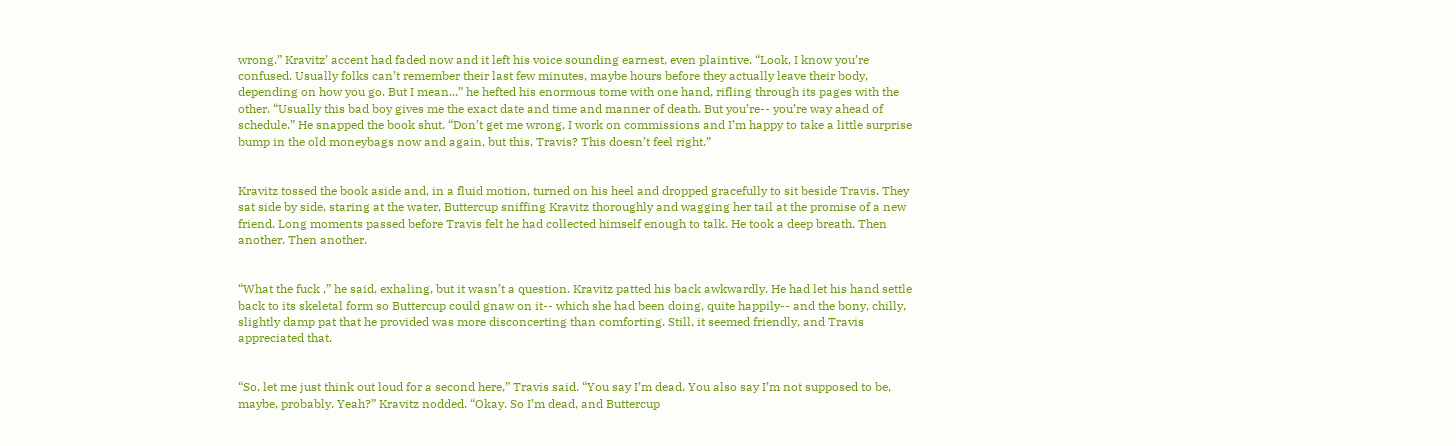wrong.” Kravitz’ accent had faded now and it left his voice sounding earnest, even plaintive. “Look, I know you’re confused. Usually folks can’t remember their last few minutes, maybe hours before they actually leave their body, depending on how you go. But I mean...” he hefted his enormous tome with one hand, rifling through its pages with the other. “Usually this bad boy gives me the exact date and time and manner of death. But you’re-- you’re way ahead of schedule.” He snapped the book shut. “Don’t get me wrong, I work on commissions and I’m happy to take a little surprise bump in the old moneybags now and again, but this, Travis? This doesn’t feel right.”


Kravitz tossed the book aside and, in a fluid motion, turned on his heel and dropped gracefully to sit beside Travis. They sat side by side, staring at the water, Buttercup sniffing Kravitz thoroughly and wagging her tail at the promise of a new friend. Long moments passed before Travis felt he had collected himself enough to talk. He took a deep breath. Then another. Then another.


“What the fuck ,” he said, exhaling, but it wasn’t a question. Kravitz patted his back awkwardly. He had let his hand settle back to its skeletal form so Buttercup could gnaw on it-- which she had been doing, quite happily-- and the bony, chilly, slightly damp pat that he provided was more disconcerting than comforting. Still, it seemed friendly, and Travis appreciated that.


“So, let me just think out loud for a second here,” Travis said. “You say I’m dead. You also say I’m not supposed to be, maybe, probably. Yeah?” Kravitz nodded. “Okay. So I’m dead, and Buttercup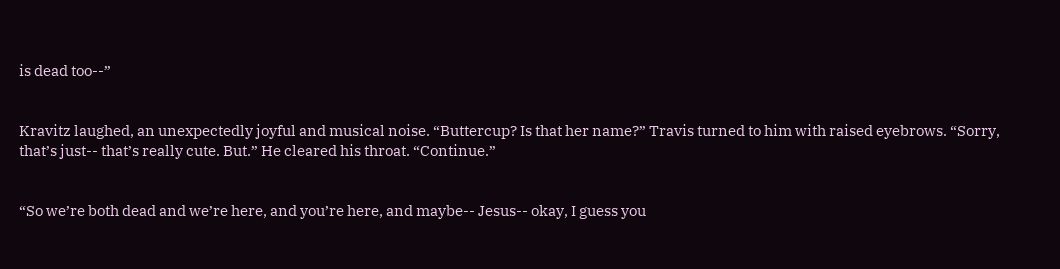is dead too--”


Kravitz laughed, an unexpectedly joyful and musical noise. “Buttercup? Is that her name?” Travis turned to him with raised eyebrows. “Sorry, that’s just-- that’s really cute. But.” He cleared his throat. “Continue.”


“So we’re both dead and we’re here, and you’re here, and maybe-- Jesus-- okay, I guess you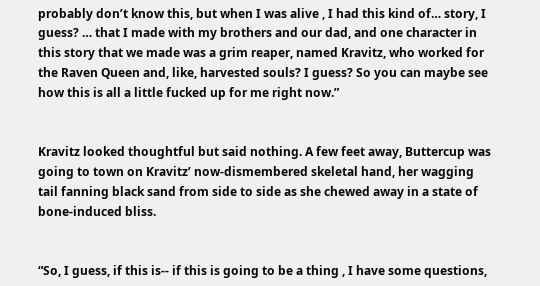probably don’t know this, but when I was alive , I had this kind of… story, I guess? … that I made with my brothers and our dad, and one character in this story that we made was a grim reaper, named Kravitz, who worked for the Raven Queen and, like, harvested souls? I guess? So you can maybe see how this is all a little fucked up for me right now.”


Kravitz looked thoughtful but said nothing. A few feet away, Buttercup was going to town on Kravitz’ now-dismembered skeletal hand, her wagging tail fanning black sand from side to side as she chewed away in a state of bone-induced bliss.


“So, I guess, if this is-- if this is going to be a thing , I have some questions,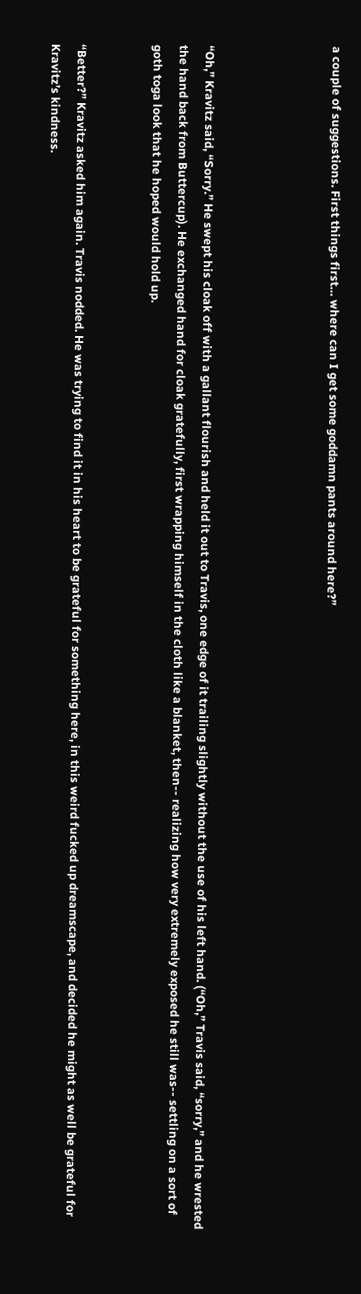a couple of suggestions. First things first… where can I get some goddamn pants around here?”




“Oh,” Kravitz said, “Sorry.” He swept his cloak off with a gallant flourish and held it out to Travis, one edge of it trailing slightly without the use of his left hand. (“Oh,” Travis said, “sorry,” and he wrested the hand back from Buttercup). He exchanged hand for cloak gratefully, first wrapping himself in the cloth like a blanket, then-- realizing how very extremely exposed he still was-- settling on a sort of goth toga look that he hoped would hold up.


“Better?” Kravitz asked him again. Travis nodded. He was trying to find it in his heart to be grateful for something here, in this weird fucked up dreamscape, and decided he might as well be grateful for Kravitz’s kindness.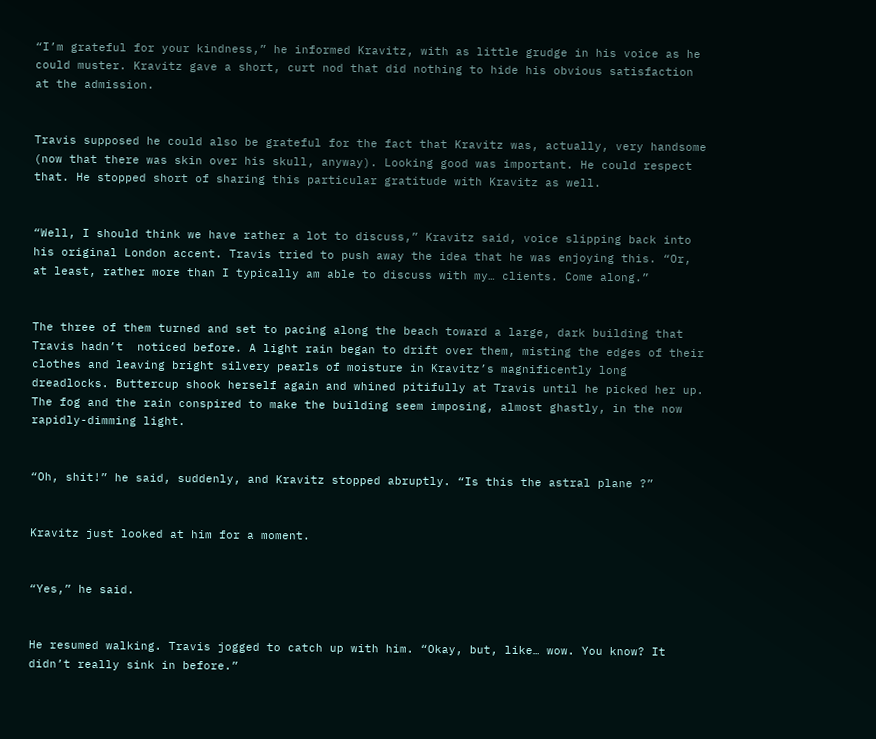“I’m grateful for your kindness,” he informed Kravitz, with as little grudge in his voice as he could muster. Kravitz gave a short, curt nod that did nothing to hide his obvious satisfaction at the admission.


Travis supposed he could also be grateful for the fact that Kravitz was, actually, very handsome (now that there was skin over his skull, anyway). Looking good was important. He could respect that. He stopped short of sharing this particular gratitude with Kravitz as well.


“Well, I should think we have rather a lot to discuss,” Kravitz said, voice slipping back into his original London accent. Travis tried to push away the idea that he was enjoying this. “Or, at least, rather more than I typically am able to discuss with my… clients. Come along.”


The three of them turned and set to pacing along the beach toward a large, dark building that Travis hadn’t  noticed before. A light rain began to drift over them, misting the edges of their clothes and leaving bright silvery pearls of moisture in Kravitz’s magnificently long dreadlocks. Buttercup shook herself again and whined pitifully at Travis until he picked her up. The fog and the rain conspired to make the building seem imposing, almost ghastly, in the now rapidly-dimming light.


“Oh, shit!” he said, suddenly, and Kravitz stopped abruptly. “Is this the astral plane ?”


Kravitz just looked at him for a moment.


“Yes,” he said.


He resumed walking. Travis jogged to catch up with him. “Okay, but, like… wow. You know? It didn’t really sink in before.”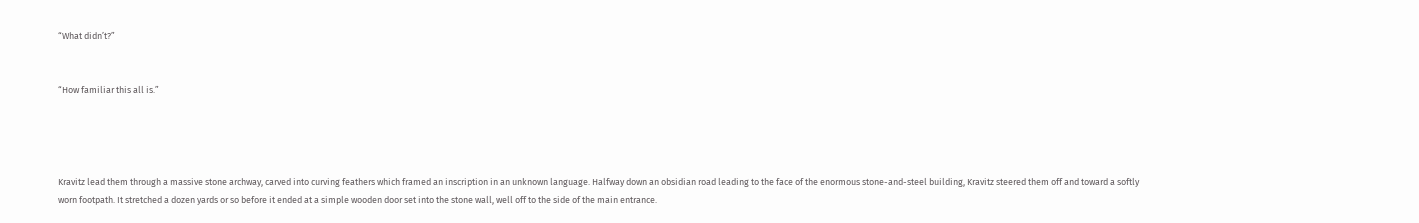“What didn’t?”


“How familiar this all is.”




Kravitz lead them through a massive stone archway, carved into curving feathers which framed an inscription in an unknown language. Halfway down an obsidian road leading to the face of the enormous stone-and-steel building, Kravitz steered them off and toward a softly worn footpath. It stretched a dozen yards or so before it ended at a simple wooden door set into the stone wall, well off to the side of the main entrance.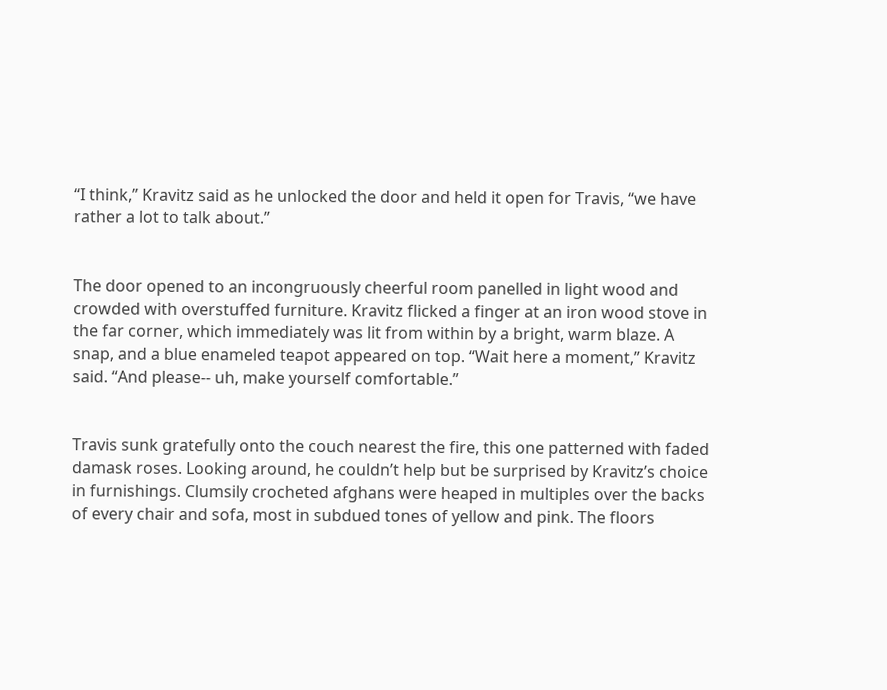“I think,” Kravitz said as he unlocked the door and held it open for Travis, “we have rather a lot to talk about.”


The door opened to an incongruously cheerful room panelled in light wood and crowded with overstuffed furniture. Kravitz flicked a finger at an iron wood stove in the far corner, which immediately was lit from within by a bright, warm blaze. A snap, and a blue enameled teapot appeared on top. “Wait here a moment,” Kravitz said. “And please-- uh, make yourself comfortable.”


Travis sunk gratefully onto the couch nearest the fire, this one patterned with faded damask roses. Looking around, he couldn’t help but be surprised by Kravitz’s choice in furnishings. Clumsily crocheted afghans were heaped in multiples over the backs of every chair and sofa, most in subdued tones of yellow and pink. The floors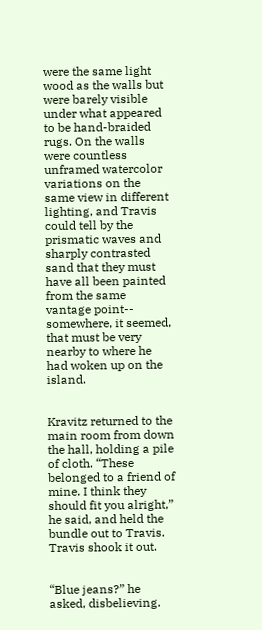were the same light wood as the walls but were barely visible under what appeared to be hand-braided rugs. On the walls were countless unframed watercolor variations on the same view in different lighting, and Travis could tell by the prismatic waves and sharply contrasted sand that they must have all been painted from the same vantage point-- somewhere, it seemed, that must be very nearby to where he had woken up on the island.


Kravitz returned to the main room from down the hall, holding a pile of cloth. “These belonged to a friend of mine. I think they should fit you alright,” he said, and held the bundle out to Travis. Travis shook it out.


“Blue jeans?” he asked, disbelieving.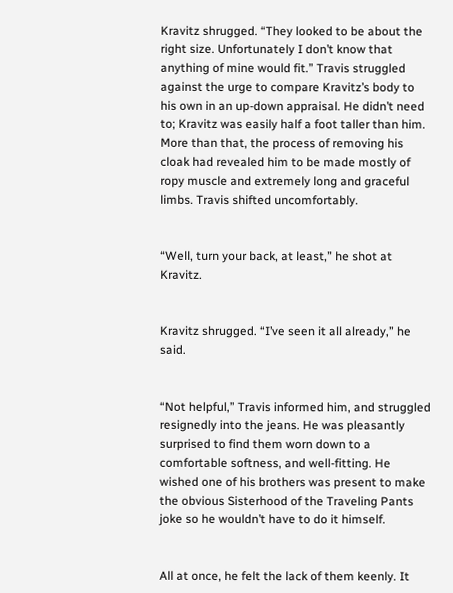Kravitz shrugged. “They looked to be about the right size. Unfortunately I don’t know that anything of mine would fit.” Travis struggled against the urge to compare Kravitz’s body to his own in an up-down appraisal. He didn’t need to; Kravitz was easily half a foot taller than him. More than that, the process of removing his cloak had revealed him to be made mostly of ropy muscle and extremely long and graceful limbs. Travis shifted uncomfortably.


“Well, turn your back, at least,” he shot at Kravitz.


Kravitz shrugged. “I’ve seen it all already,” he said.


“Not helpful,” Travis informed him, and struggled resignedly into the jeans. He was pleasantly surprised to find them worn down to a comfortable softness, and well-fitting. He wished one of his brothers was present to make the obvious Sisterhood of the Traveling Pants joke so he wouldn’t have to do it himself.


All at once, he felt the lack of them keenly. It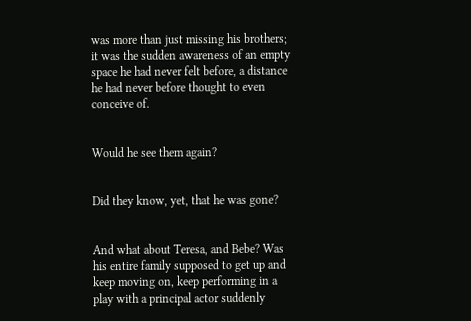was more than just missing his brothers; it was the sudden awareness of an empty space he had never felt before, a distance he had never before thought to even conceive of.


Would he see them again?


Did they know, yet, that he was gone?


And what about Teresa, and Bebe? Was his entire family supposed to get up and keep moving on, keep performing in a play with a principal actor suddenly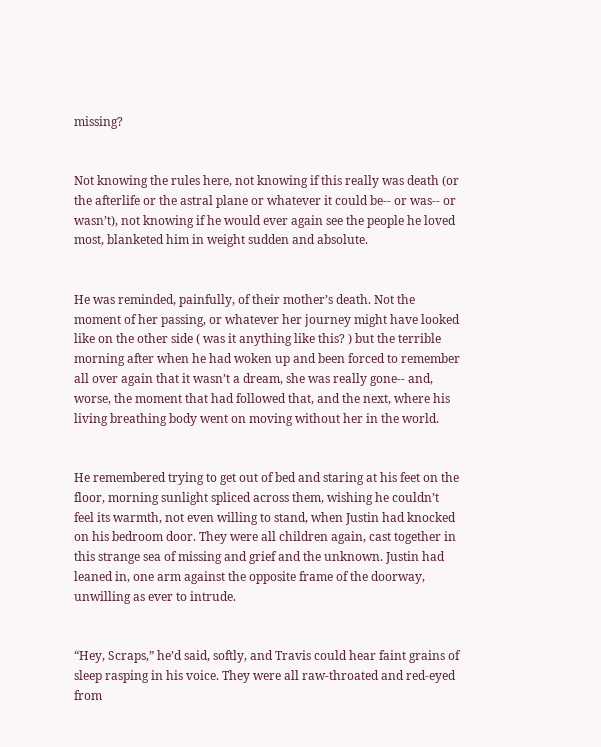missing?


Not knowing the rules here, not knowing if this really was death (or the afterlife or the astral plane or whatever it could be-- or was-- or wasn’t), not knowing if he would ever again see the people he loved most, blanketed him in weight sudden and absolute.


He was reminded, painfully, of their mother’s death. Not the moment of her passing, or whatever her journey might have looked like on the other side ( was it anything like this? ) but the terrible morning after when he had woken up and been forced to remember all over again that it wasn’t a dream, she was really gone-- and, worse, the moment that had followed that, and the next, where his living breathing body went on moving without her in the world.


He remembered trying to get out of bed and staring at his feet on the floor, morning sunlight spliced across them, wishing he couldn’t feel its warmth, not even willing to stand, when Justin had knocked on his bedroom door. They were all children again, cast together in this strange sea of missing and grief and the unknown. Justin had leaned in, one arm against the opposite frame of the doorway, unwilling as ever to intrude.


“Hey, Scraps,” he’d said, softly, and Travis could hear faint grains of sleep rasping in his voice. They were all raw-throated and red-eyed from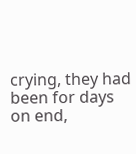crying, they had been for days on end,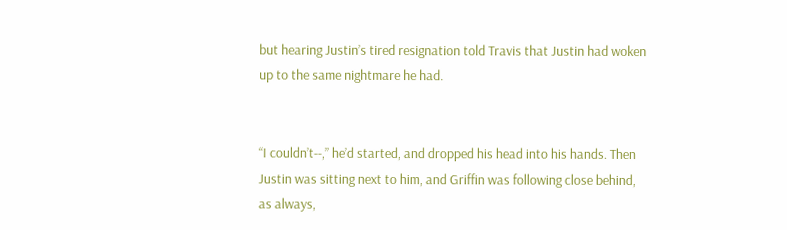but hearing Justin’s tired resignation told Travis that Justin had woken up to the same nightmare he had.


“I couldn’t--,” he’d started, and dropped his head into his hands. Then Justin was sitting next to him, and Griffin was following close behind, as always,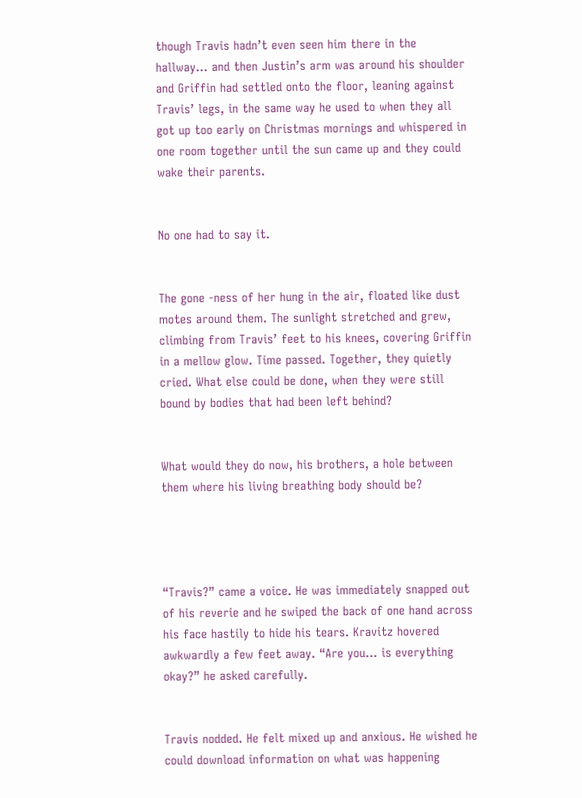though Travis hadn’t even seen him there in the hallway… and then Justin’s arm was around his shoulder and Griffin had settled onto the floor, leaning against Travis’ legs, in the same way he used to when they all got up too early on Christmas mornings and whispered in one room together until the sun came up and they could wake their parents.


No one had to say it.


The gone -ness of her hung in the air, floated like dust motes around them. The sunlight stretched and grew, climbing from Travis’ feet to his knees, covering Griffin in a mellow glow. Time passed. Together, they quietly cried. What else could be done, when they were still bound by bodies that had been left behind?


What would they do now, his brothers, a hole between them where his living breathing body should be?




“Travis?” came a voice. He was immediately snapped out of his reverie and he swiped the back of one hand across his face hastily to hide his tears. Kravitz hovered awkwardly a few feet away. “Are you… is everything okay?” he asked carefully.


Travis nodded. He felt mixed up and anxious. He wished he could download information on what was happening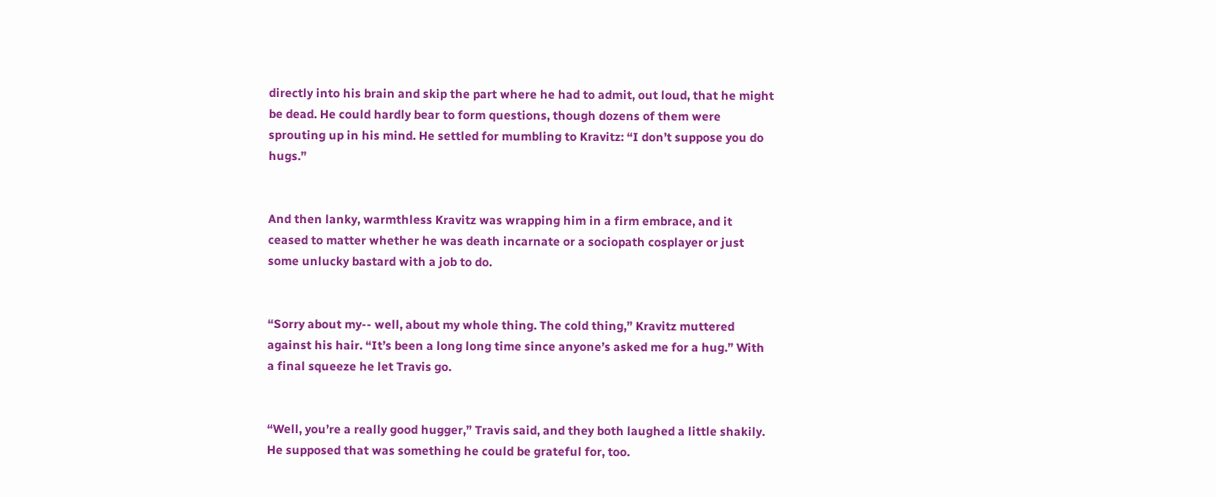directly into his brain and skip the part where he had to admit, out loud, that he might be dead. He could hardly bear to form questions, though dozens of them were sprouting up in his mind. He settled for mumbling to Kravitz: “I don’t suppose you do hugs.”


And then lanky, warmthless Kravitz was wrapping him in a firm embrace, and it ceased to matter whether he was death incarnate or a sociopath cosplayer or just some unlucky bastard with a job to do.


“Sorry about my-- well, about my whole thing. The cold thing,” Kravitz muttered against his hair. “It’s been a long long time since anyone’s asked me for a hug.” With a final squeeze he let Travis go.


“Well, you’re a really good hugger,” Travis said, and they both laughed a little shakily. He supposed that was something he could be grateful for, too.